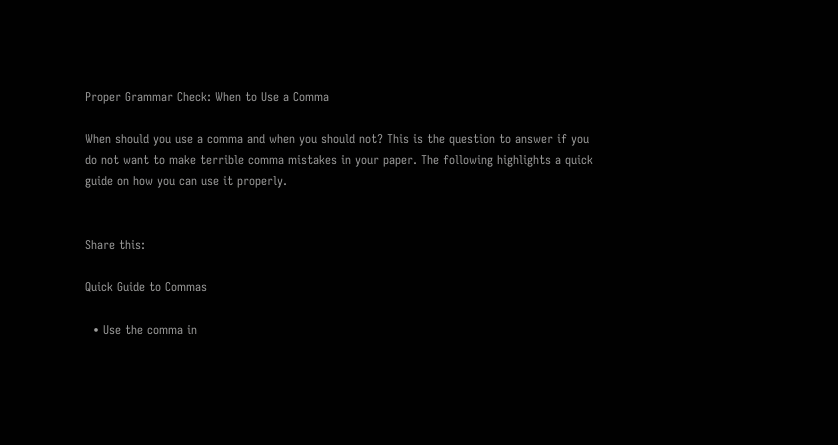Proper Grammar Check: When to Use a Comma

When should you use a comma and when you should not? This is the question to answer if you do not want to make terrible comma mistakes in your paper. The following highlights a quick guide on how you can use it properly.


Share this:

Quick Guide to Commas

  • Use the comma in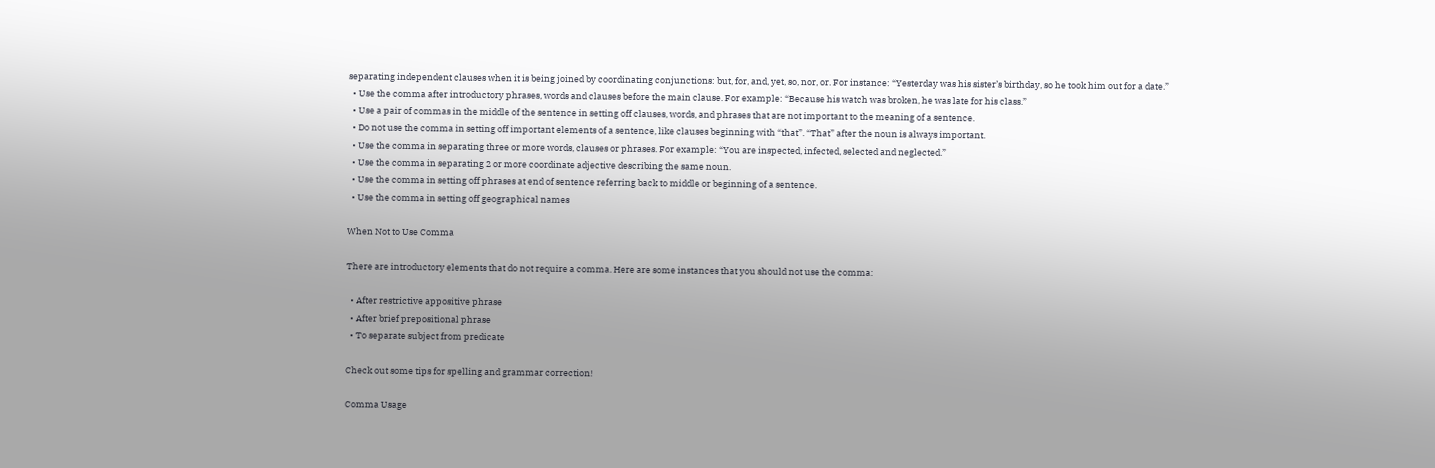separating independent clauses when it is being joined by coordinating conjunctions: but, for, and, yet, so, nor, or. For instance: “Yesterday was his sister’s birthday, so he took him out for a date.”
  • Use the comma after introductory phrases, words and clauses before the main clause. For example: “Because his watch was broken, he was late for his class.”
  • Use a pair of commas in the middle of the sentence in setting off clauses, words, and phrases that are not important to the meaning of a sentence.
  • Do not use the comma in setting off important elements of a sentence, like clauses beginning with “that”. “That” after the noun is always important.
  • Use the comma in separating three or more words, clauses or phrases. For example: “You are inspected, infected, selected and neglected.”
  • Use the comma in separating 2 or more coordinate adjective describing the same noun.
  • Use the comma in setting off phrases at end of sentence referring back to middle or beginning of a sentence.
  • Use the comma in setting off geographical names

When Not to Use Comma

There are introductory elements that do not require a comma. Here are some instances that you should not use the comma:

  • After restrictive appositive phrase
  • After brief prepositional phrase
  • To separate subject from predicate

Check out some tips for spelling and grammar correction!

Comma Usage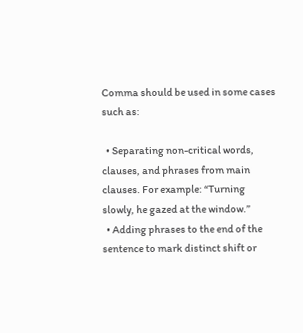Comma should be used in some cases such as:

  • Separating non-critical words, clauses, and phrases from main clauses. For example: “Turning slowly, he gazed at the window.”
  • Adding phrases to the end of the sentence to mark distinct shift or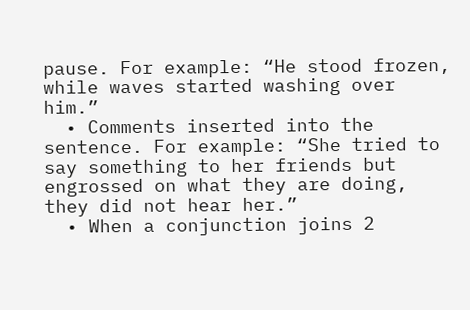pause. For example: “He stood frozen, while waves started washing over him.”
  • Comments inserted into the sentence. For example: “She tried to say something to her friends but engrossed on what they are doing, they did not hear her.”
  • When a conjunction joins 2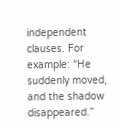independent clauses. For example: “He suddenly moved, and the shadow disappeared.”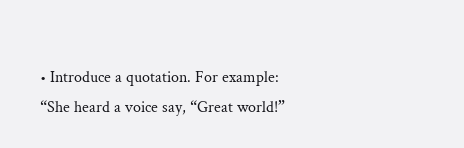• Introduce a quotation. For example: “She heard a voice say, “Great world!”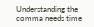Understanding the comma needs time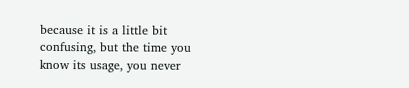because it is a little bit confusing, but the time you know its usage, you never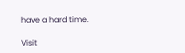have a hard time.

Visit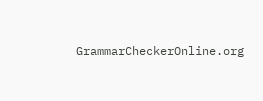GrammarCheckerOnline.org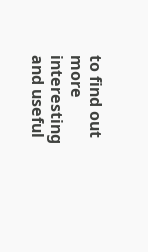to find out more interesting and useful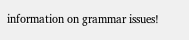information on grammar issues!